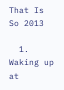That Is So 2013

  1. Waking up at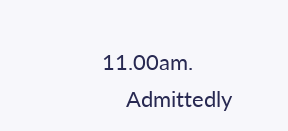11.00am.
    Admittedly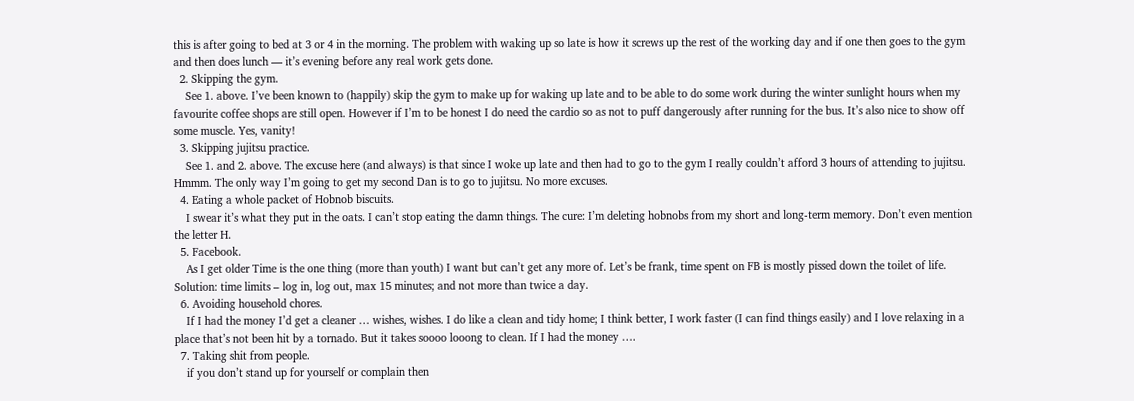this is after going to bed at 3 or 4 in the morning. The problem with waking up so late is how it screws up the rest of the working day and if one then goes to the gym and then does lunch — it’s evening before any real work gets done.
  2. Skipping the gym.
    See 1. above. I’ve been known to (happily) skip the gym to make up for waking up late and to be able to do some work during the winter sunlight hours when my favourite coffee shops are still open. However if I’m to be honest I do need the cardio so as not to puff dangerously after running for the bus. It’s also nice to show off some muscle. Yes, vanity!
  3. Skipping jujitsu practice.
    See 1. and 2. above. The excuse here (and always) is that since I woke up late and then had to go to the gym I really couldn’t afford 3 hours of attending to jujitsu. Hmmm. The only way I’m going to get my second Dan is to go to jujitsu. No more excuses.
  4. Eating a whole packet of Hobnob biscuits.
    I swear it’s what they put in the oats. I can’t stop eating the damn things. The cure: I’m deleting hobnobs from my short and long-term memory. Don’t even mention the letter H.
  5. Facebook.
    As I get older Time is the one thing (more than youth) I want but can’t get any more of. Let’s be frank, time spent on FB is mostly pissed down the toilet of life. Solution: time limits – log in, log out, max 15 minutes; and not more than twice a day.
  6. Avoiding household chores.
    If I had the money I’d get a cleaner … wishes, wishes. I do like a clean and tidy home; I think better, I work faster (I can find things easily) and I love relaxing in a place that’s not been hit by a tornado. But it takes soooo looong to clean. If I had the money ….
  7. Taking shit from people.
    if you don’t stand up for yourself or complain then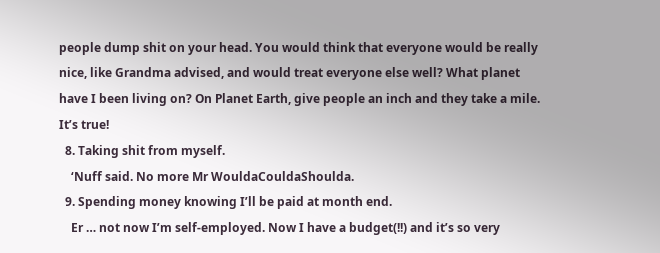people dump shit on your head. You would think that everyone would be really nice, like Grandma advised, and would treat everyone else well? What planet have I been living on? On Planet Earth, give people an inch and they take a mile. It’s true!
  8. Taking shit from myself.
    ‘Nuff said. No more Mr WouldaCouldaShoulda.
  9. Spending money knowing I’ll be paid at month end.
    Er … not now I’m self-employed. Now I have a budget(!!) and it’s so very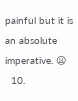painful but it is an absolute imperative. 😦
  10.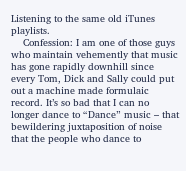Listening to the same old iTunes playlists.
    Confession: I am one of those guys who maintain vehemently that music has gone rapidly downhill since every Tom, Dick and Sally could put out a machine made formulaic record. It’s so bad that I can no longer dance to “Dance” music – that bewildering juxtaposition of noise that the people who dance to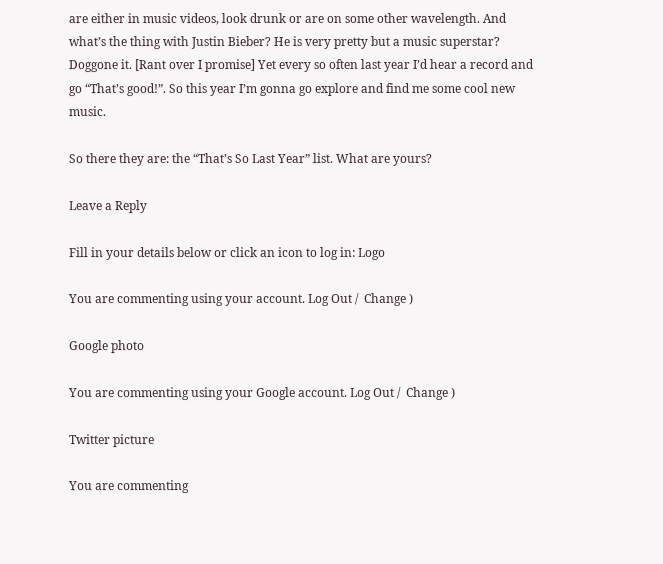are either in music videos, look drunk or are on some other wavelength. And what’s the thing with Justin Bieber? He is very pretty but a music superstar? Doggone it. [Rant over I promise] Yet every so often last year I’d hear a record and go “That’s good!”. So this year I’m gonna go explore and find me some cool new music.

So there they are: the “That’s So Last Year” list. What are yours?

Leave a Reply

Fill in your details below or click an icon to log in: Logo

You are commenting using your account. Log Out /  Change )

Google photo

You are commenting using your Google account. Log Out /  Change )

Twitter picture

You are commenting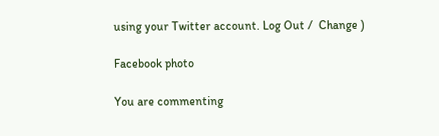using your Twitter account. Log Out /  Change )

Facebook photo

You are commenting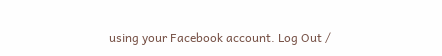using your Facebook account. Log Out /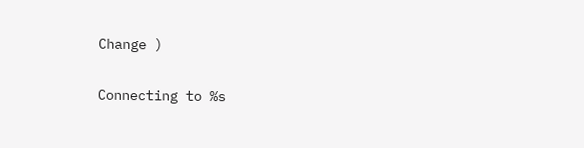Change )

Connecting to %s